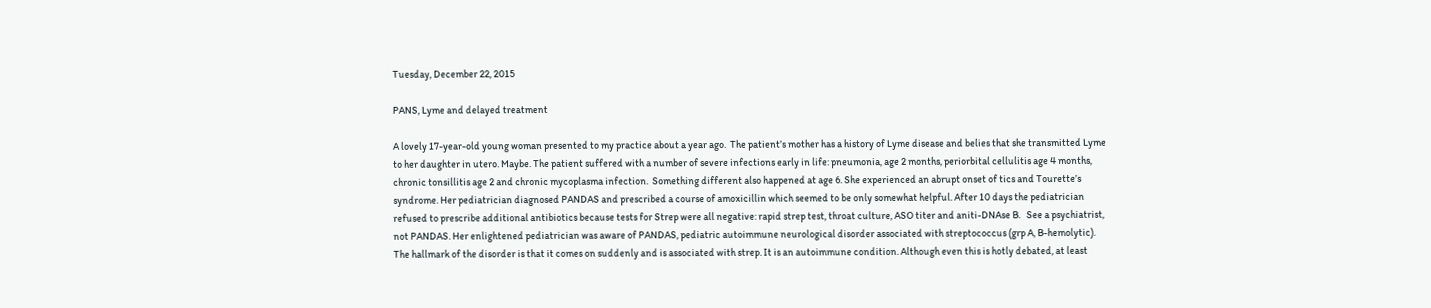Tuesday, December 22, 2015

PANS, Lyme and delayed treatment

A lovely 17-year-old young woman presented to my practice about a year ago.  The patient’s mother has a history of Lyme disease and belies that she transmitted Lyme to her daughter in utero. Maybe. The patient suffered with a number of severe infections early in life: pneumonia, age 2 months, periorbital cellulitis age 4 months, chronic tonsillitis age 2 and chronic mycoplasma infection.  Something different also happened at age 6. She experienced an abrupt onset of tics and Tourette’s syndrome. Her pediatrician diagnosed PANDAS and prescribed a course of amoxicillin which seemed to be only somewhat helpful. After 10 days the pediatrician refused to prescribe additional antibiotics because tests for Strep were all negative: rapid strep test, throat culture, ASO titer and aniti-DNAse B.   See a psychiatrist, not PANDAS. Her enlightened pediatrician was aware of PANDAS, pediatric autoimmune neurological disorder associated with streptococcus (grp A, B-hemolytic). The hallmark of the disorder is that it comes on suddenly and is associated with strep. It is an autoimmune condition. Although even this is hotly debated, at least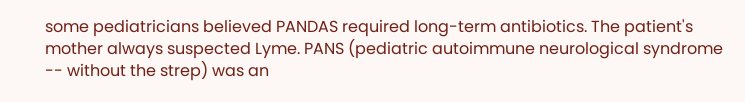some pediatricians believed PANDAS required long-term antibiotics. The patient's mother always suspected Lyme. PANS (pediatric autoimmune neurological syndrome -- without the strep) was an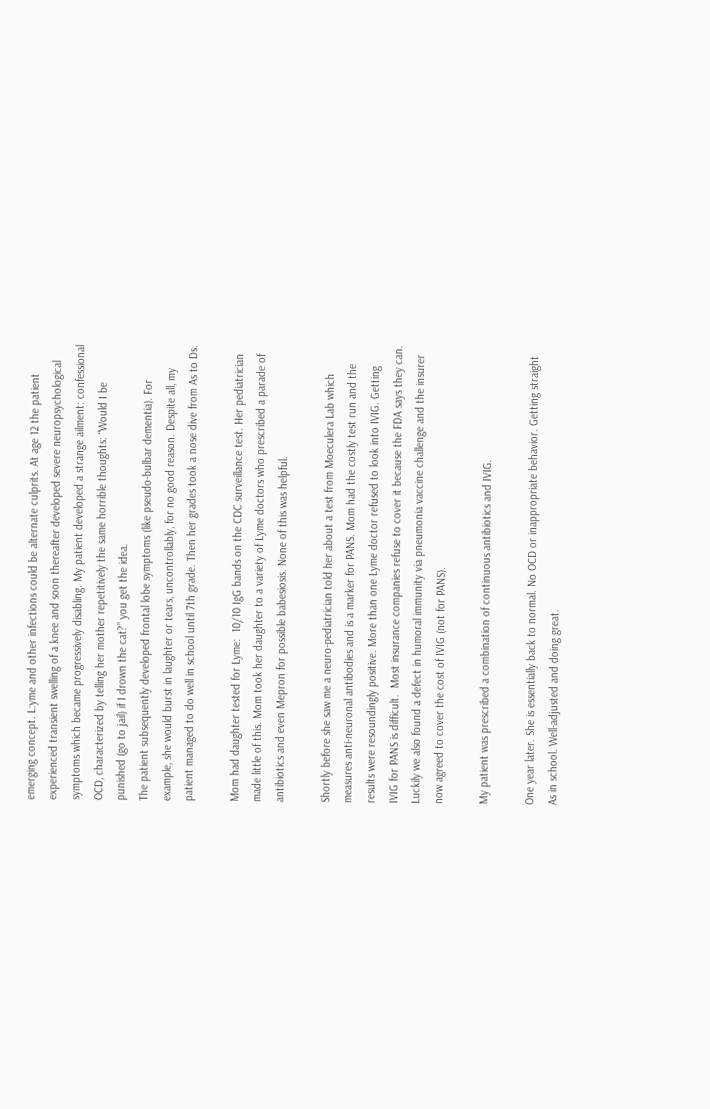emerging concept. L:yme and other infections could be alternate culprits. At age 12 the patient experienced transient swelling of a knee and soon thereafter developed severe neuropsychological symptoms which became progressively disabling. My patient developed a strange ailment: confessional OCD, characterized by telling her mother repetitively the same horrible thoughts: “Would I be punished (go to jail) if I drown the cat?” you get the idea.
The patient subsequently developed frontal lobe symptoms (like pseudo-bulbar dementia). For example, she would burst in laughter or tears, uncontrollably, for no good reason. Despite all, my patient managed to do well in school until 7th grade. Then her grades took a nose dive from As to Ds.

Mom had daughter tested for Lyme:  10/10 IgG bands on the CDC surveillance test. Her pediatrician made little of this. Mom took her daughter to a variety of Lyme doctors who prescribed a parade of antibiotics and even Mepron for possible babesiosis. None of this was helpful.

Shortly before she saw me a neuro-pediatrician told her about a test from Moeculera Lab which measures anti-neuronal antibodies and is a marker for PANS. Mom had the costly test run and the results were resoundingly positive. More than one Lyme doctor refused to look into IVIG. Getting IVIG for PANS is difficult.  Most insurance companies refuse to cover it because the FDA says they can.  Luckily we also found a defect in humoral immunity via pneumonia vaccine challenge and the insurer now agreed to cover the cost of IVIG (not for PANS).

My patient was prescribed a combination of continuous antibiotics and IVIG.

One year later. She is essentially back to normal. No OCD or inappropriate behavior. Getting straight As in school. Well-adjusted and doing great.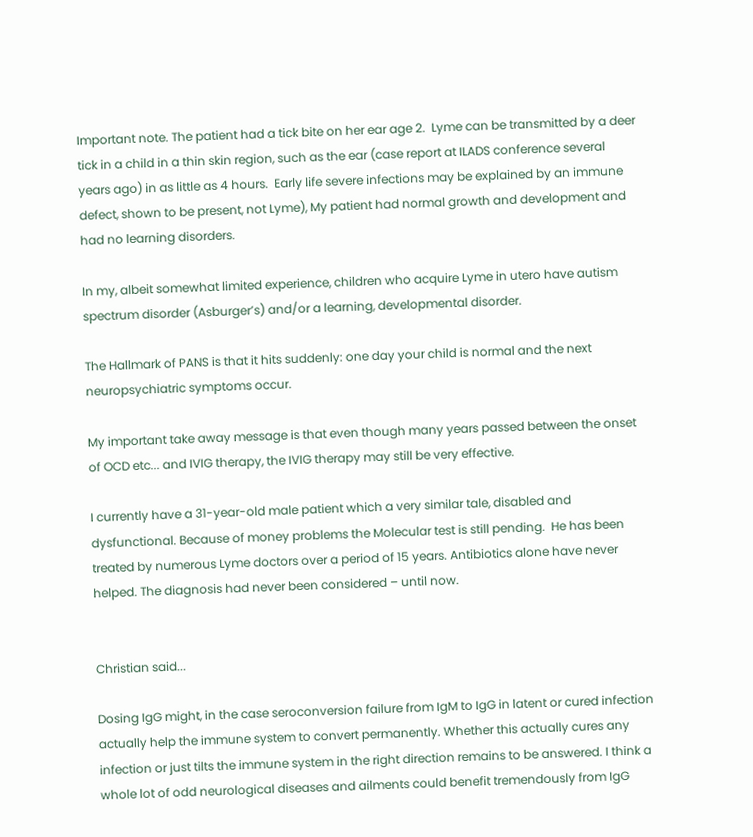Important note. The patient had a tick bite on her ear age 2.  Lyme can be transmitted by a deer tick in a child in a thin skin region, such as the ear (case report at ILADS conference several years ago) in as little as 4 hours.  Early life severe infections may be explained by an immune defect, shown to be present, not Lyme), My patient had normal growth and development and had no learning disorders.

In my, albeit somewhat limited experience, children who acquire Lyme in utero have autism spectrum disorder (Asburger’s) and/or a learning, developmental disorder.

The Hallmark of PANS is that it hits suddenly: one day your child is normal and the next neuropsychiatric symptoms occur.

My important take away message is that even though many years passed between the onset of OCD etc... and IVIG therapy, the IVIG therapy may still be very effective.

I currently have a 31-year-old male patient which a very similar tale, disabled and dysfunctional. Because of money problems the Molecular test is still pending.  He has been treated by numerous Lyme doctors over a period of 15 years. Antibiotics alone have never helped. The diagnosis had never been considered – until now.


Christian said...

Dosing IgG might, in the case seroconversion failure from IgM to IgG in latent or cured infection actually help the immune system to convert permanently. Whether this actually cures any infection or just tilts the immune system in the right direction remains to be answered. I think a whole lot of odd neurological diseases and ailments could benefit tremendously from IgG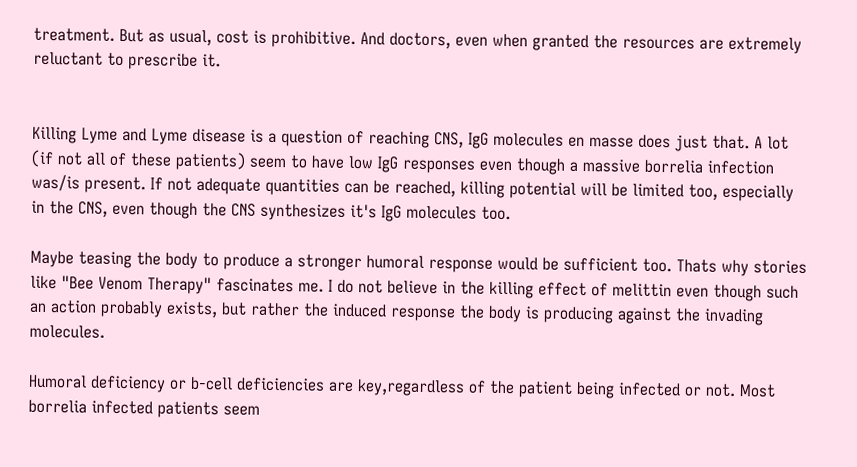treatment. But as usual, cost is prohibitive. And doctors, even when granted the resources are extremely reluctant to prescribe it.


Killing Lyme and Lyme disease is a question of reaching CNS, IgG molecules en masse does just that. A lot (if not all of these patients) seem to have low IgG responses even though a massive borrelia infection was/is present. If not adequate quantities can be reached, killing potential will be limited too, especially in the CNS, even though the CNS synthesizes it's IgG molecules too.

Maybe teasing the body to produce a stronger humoral response would be sufficient too. Thats why stories like "Bee Venom Therapy" fascinates me. I do not believe in the killing effect of melittin even though such an action probably exists, but rather the induced response the body is producing against the invading molecules.

Humoral deficiency or b-cell deficiencies are key,regardless of the patient being infected or not. Most borrelia infected patients seem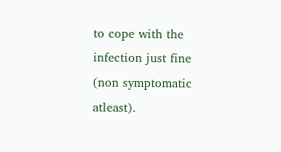to cope with the infection just fine (non symptomatic atleast).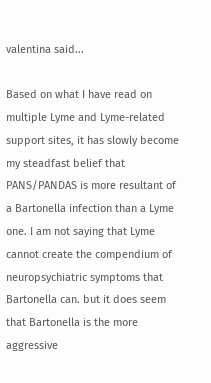valentina said...

Based on what I have read on multiple Lyme and Lyme-related support sites, it has slowly become my steadfast belief that PANS/PANDAS is more resultant of a Bartonella infection than a Lyme one. I am not saying that Lyme cannot create the compendium of neuropsychiatric symptoms that Bartonella can. but it does seem that Bartonella is the more aggressive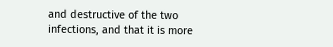and destructive of the two infections, and that it is more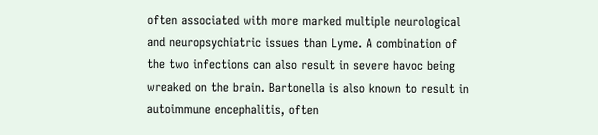often associated with more marked multiple neurological and neuropsychiatric issues than Lyme. A combination of the two infections can also result in severe havoc being wreaked on the brain. Bartonella is also known to result in autoimmune encephalitis, often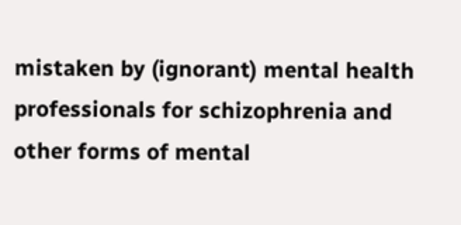mistaken by (ignorant) mental health professionals for schizophrenia and other forms of mental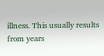illness. This usually results from years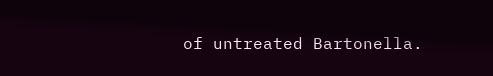of untreated Bartonella.